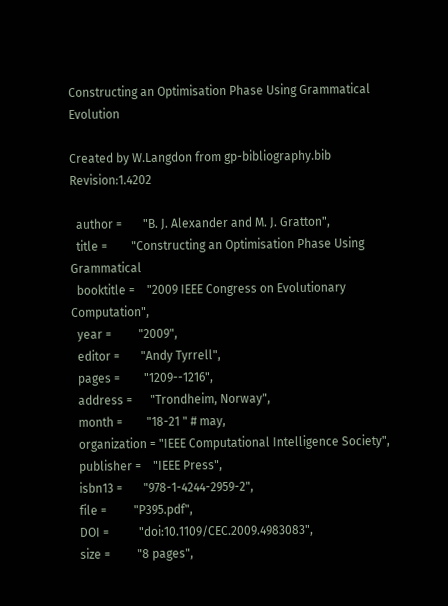Constructing an Optimisation Phase Using Grammatical Evolution

Created by W.Langdon from gp-bibliography.bib Revision:1.4202

  author =       "B. J. Alexander and M. J. Gratton",
  title =        "Constructing an Optimisation Phase Using Grammatical
  booktitle =    "2009 IEEE Congress on Evolutionary Computation",
  year =         "2009",
  editor =       "Andy Tyrrell",
  pages =        "1209--1216",
  address =      "Trondheim, Norway",
  month =        "18-21 " # may,
  organization = "IEEE Computational Intelligence Society",
  publisher =    "IEEE Press",
  isbn13 =       "978-1-4244-2959-2",
  file =         "P395.pdf",
  DOI =          "doi:10.1109/CEC.2009.4983083",
  size =         "8 pages",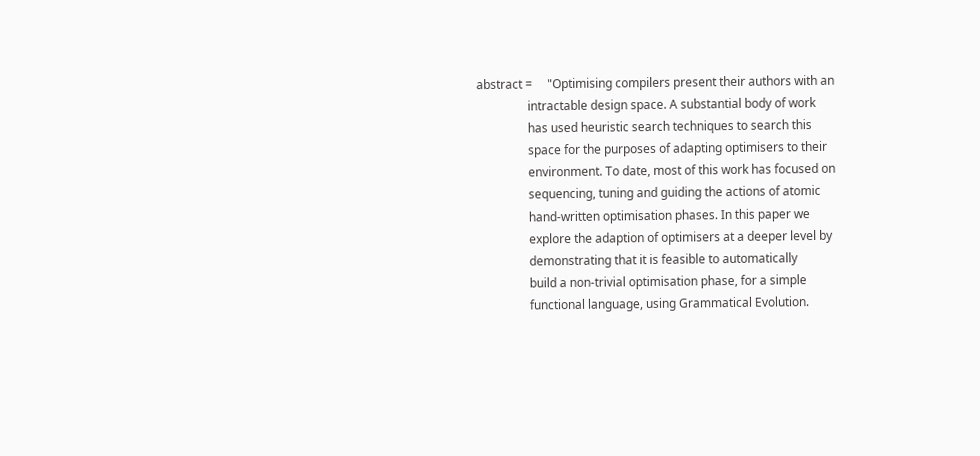abstract =     "Optimising compilers present their authors with an
                 intractable design space. A substantial body of work
                 has used heuristic search techniques to search this
                 space for the purposes of adapting optimisers to their
                 environment. To date, most of this work has focused on
                 sequencing, tuning and guiding the actions of atomic
                 hand-written optimisation phases. In this paper we
                 explore the adaption of optimisers at a deeper level by
                 demonstrating that it is feasible to automatically
                 build a non-trivial optimisation phase, for a simple
                 functional language, using Grammatical Evolution.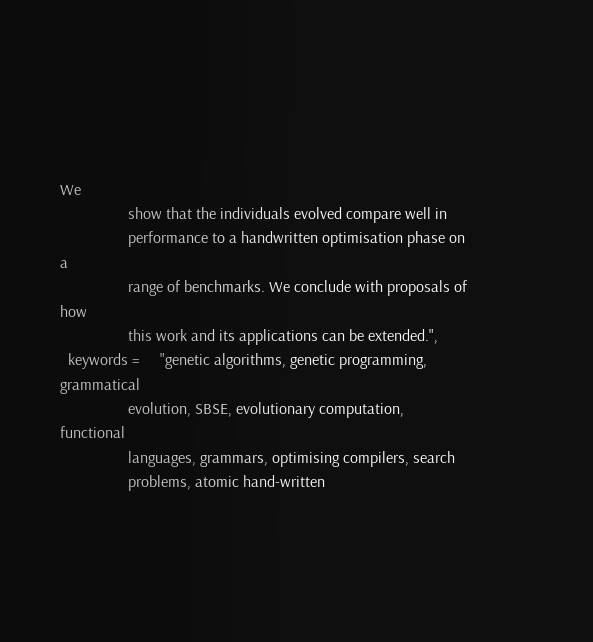We
                 show that the individuals evolved compare well in
                 performance to a handwritten optimisation phase on a
                 range of benchmarks. We conclude with proposals of how
                 this work and its applications can be extended.",
  keywords =     "genetic algorithms, genetic programming, grammatical
                 evolution, SBSE, evolutionary computation, functional
                 languages, grammars, optimising compilers, search
                 problems, atomic hand-written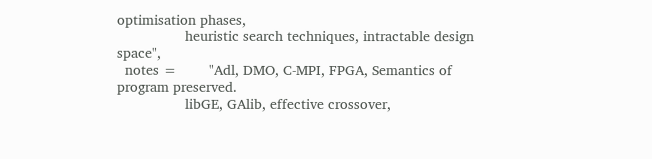optimisation phases,
                 heuristic search techniques, intractable design space",
  notes =        "Adl, DMO, C-MPI, FPGA, Semantics of program preserved.
                 libGE, GAlib, effective crossover,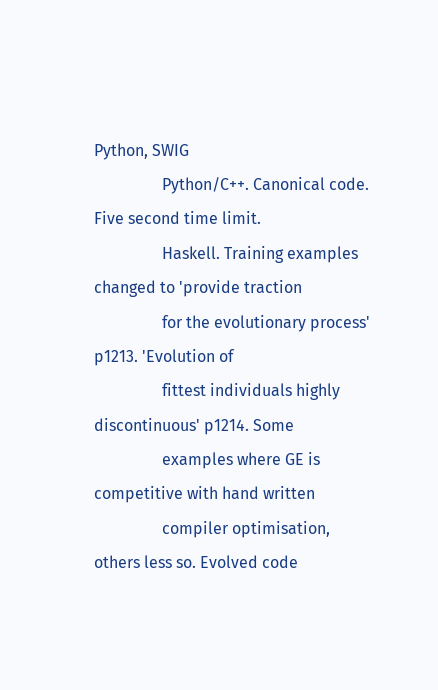Python, SWIG
                 Python/C++. Canonical code. Five second time limit.
                 Haskell. Training examples changed to 'provide traction
                 for the evolutionary process' p1213. 'Evolution of
                 fittest individuals highly discontinuous' p1214. Some
                 examples where GE is competitive with hand written
                 compiler optimisation, others less so. Evolved code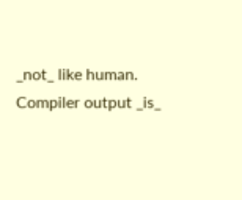_not_ like human. Compiler output _is_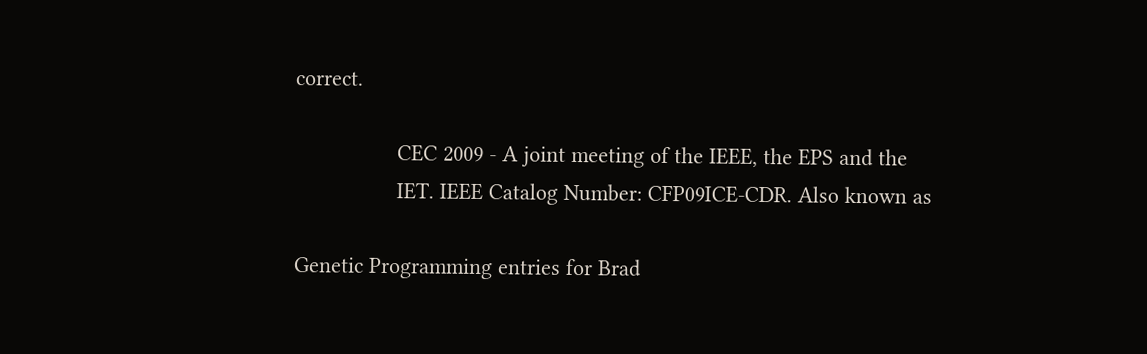correct.

                 CEC 2009 - A joint meeting of the IEEE, the EPS and the
                 IET. IEEE Catalog Number: CFP09ICE-CDR. Also known as

Genetic Programming entries for Brad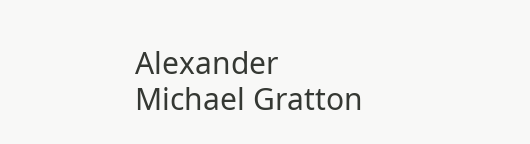Alexander Michael Gratton